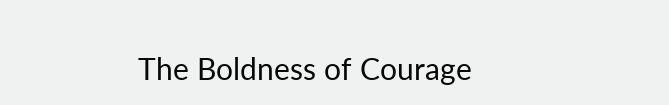The Boldness of Courage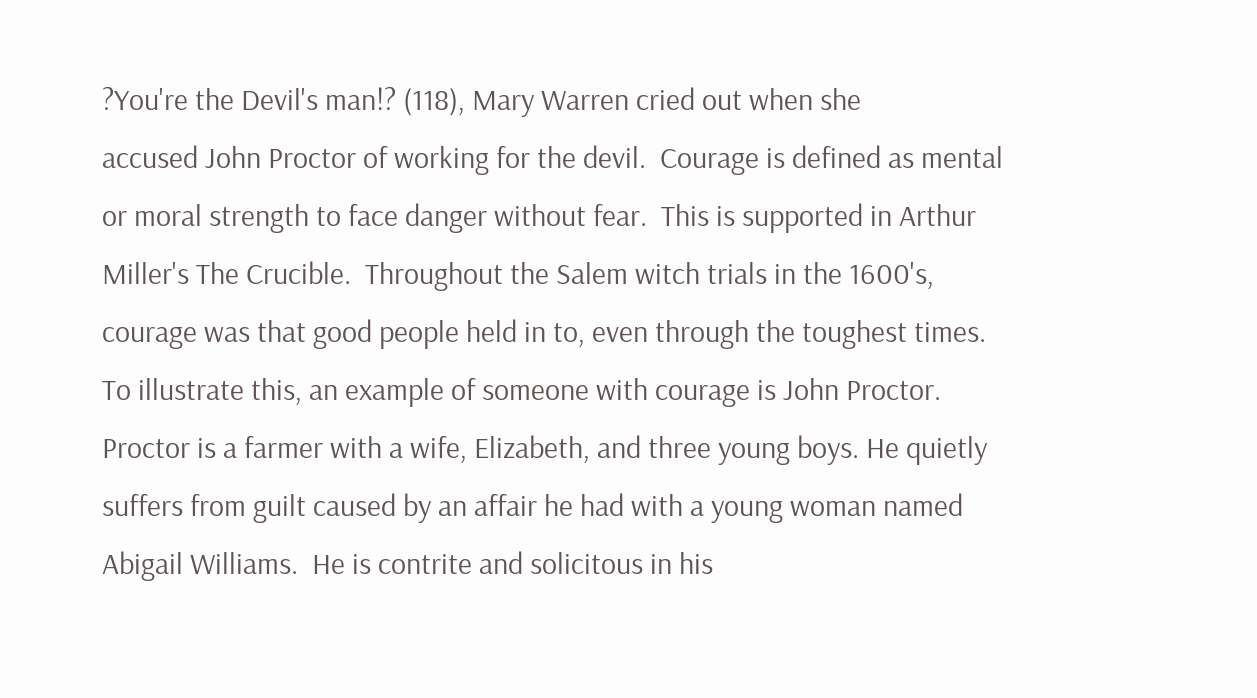?You're the Devil's man!? (118), Mary Warren cried out when she
accused John Proctor of working for the devil.  Courage is defined as mental
or moral strength to face danger without fear.  This is supported in Arthur
Miller's The Crucible.  Throughout the Salem witch trials in the 1600's,
courage was that good people held in to, even through the toughest times.
To illustrate this, an example of someone with courage is John Proctor.
Proctor is a farmer with a wife, Elizabeth, and three young boys. He quietly
suffers from guilt caused by an affair he had with a young woman named
Abigail Williams.  He is contrite and solicitous in his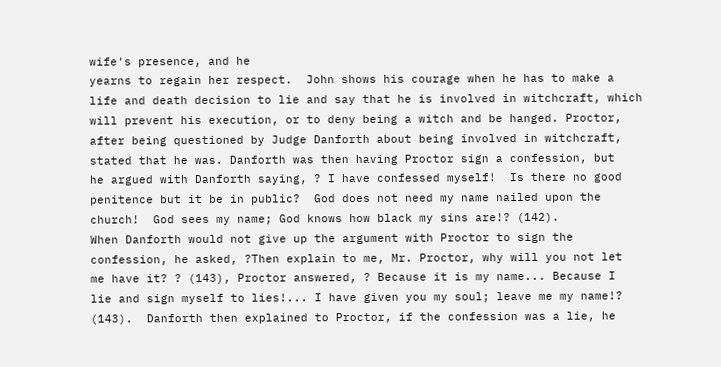wife's presence, and he
yearns to regain her respect.  John shows his courage when he has to make a
life and death decision to lie and say that he is involved in witchcraft, which
will prevent his execution, or to deny being a witch and be hanged. Proctor,
after being questioned by Judge Danforth about being involved in witchcraft,
stated that he was. Danforth was then having Proctor sign a confession, but
he argued with Danforth saying, ? I have confessed myself!  Is there no good
penitence but it be in public?  God does not need my name nailed upon the
church!  God sees my name; God knows how black my sins are!? (142).
When Danforth would not give up the argument with Proctor to sign the
confession, he asked, ?Then explain to me, Mr. Proctor, why will you not let
me have it? ? (143), Proctor answered, ? Because it is my name... Because I
lie and sign myself to lies!... I have given you my soul; leave me my name!?
(143).  Danforth then explained to Proctor, if the confession was a lie, he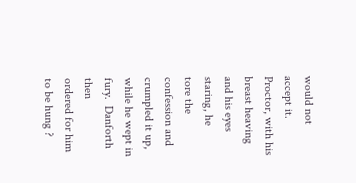would not accept it. Proctor, with his breast heaving and his eyes staring, he
tore the confession and crumpled it up, while he wept in fury.  Danforth then
ordered for him to be hung ?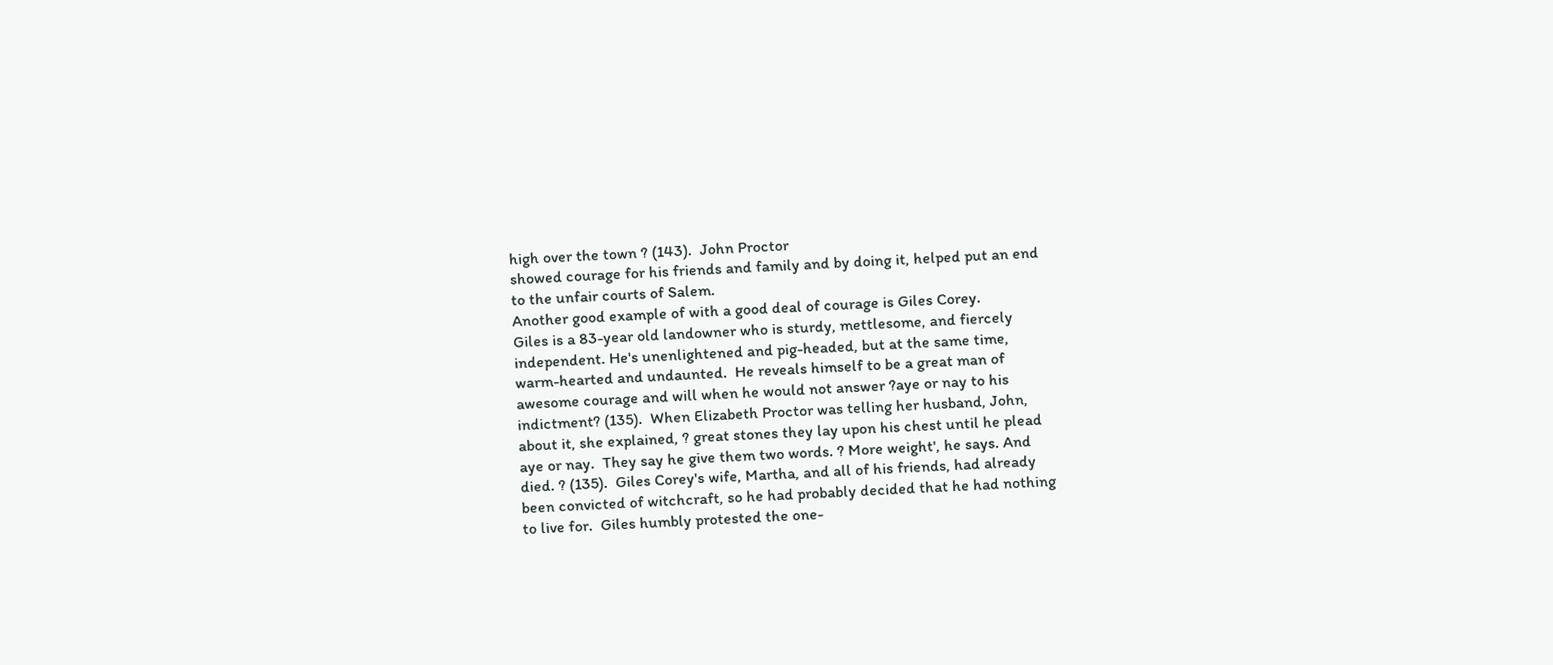high over the town ? (143).  John Proctor
showed courage for his friends and family and by doing it, helped put an end
to the unfair courts of Salem.
Another good example of with a good deal of courage is Giles Corey.
Giles is a 83-year old landowner who is sturdy, mettlesome, and fiercely
independent. He's unenlightened and pig-headed, but at the same time,
warm-hearted and undaunted.  He reveals himself to be a great man of
awesome courage and will when he would not answer ?aye or nay to his
indictment? (135).  When Elizabeth Proctor was telling her husband, John,
about it, she explained, ? great stones they lay upon his chest until he plead
aye or nay.  They say he give them two words. ? More weight', he says. And
died. ? (135).  Giles Corey's wife, Martha, and all of his friends, had already
been convicted of witchcraft, so he had probably decided that he had nothing
to live for.  Giles humbly protested the one-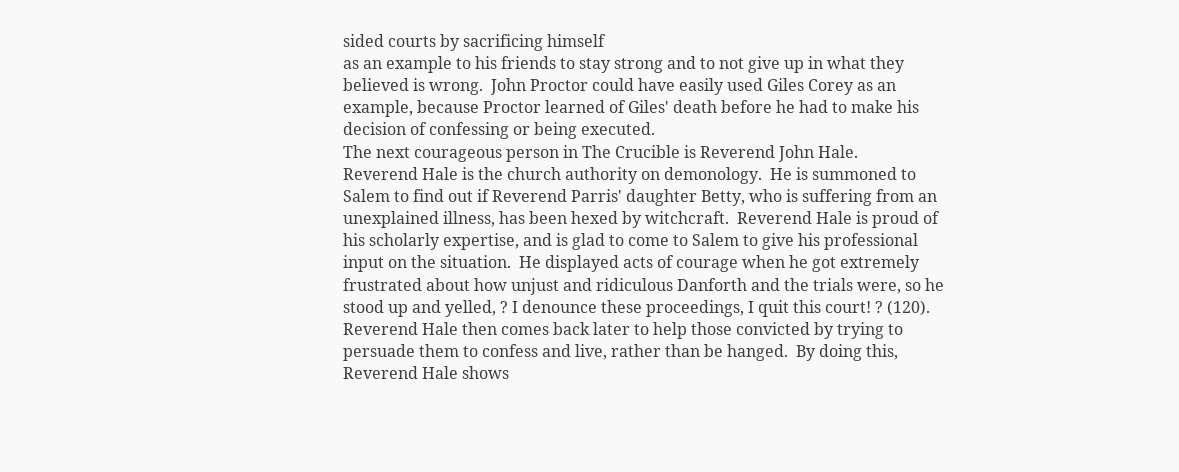sided courts by sacrificing himself
as an example to his friends to stay strong and to not give up in what they
believed is wrong.  John Proctor could have easily used Giles Corey as an
example, because Proctor learned of Giles' death before he had to make his
decision of confessing or being executed.
The next courageous person in The Crucible is Reverend John Hale.
Reverend Hale is the church authority on demonology.  He is summoned to
Salem to find out if Reverend Parris' daughter Betty, who is suffering from an
unexplained illness, has been hexed by witchcraft.  Reverend Hale is proud of
his scholarly expertise, and is glad to come to Salem to give his professional
input on the situation.  He displayed acts of courage when he got extremely
frustrated about how unjust and ridiculous Danforth and the trials were, so he
stood up and yelled, ? I denounce these proceedings, I quit this court! ? (120).
Reverend Hale then comes back later to help those convicted by trying to
persuade them to confess and live, rather than be hanged.  By doing this,
Reverend Hale shows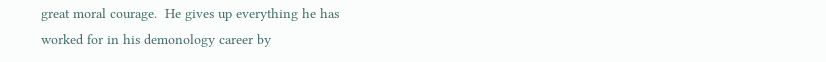great moral courage.  He gives up everything he has
worked for in his demonology career by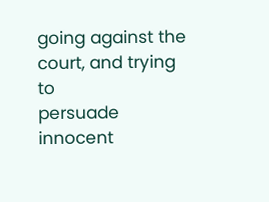going against the court, and trying to
persuade innocent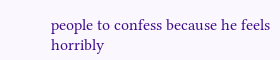people to confess because he feels horribly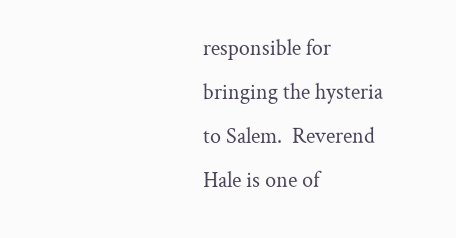responsible for
bringing the hysteria to Salem.  Reverend Hale is one of